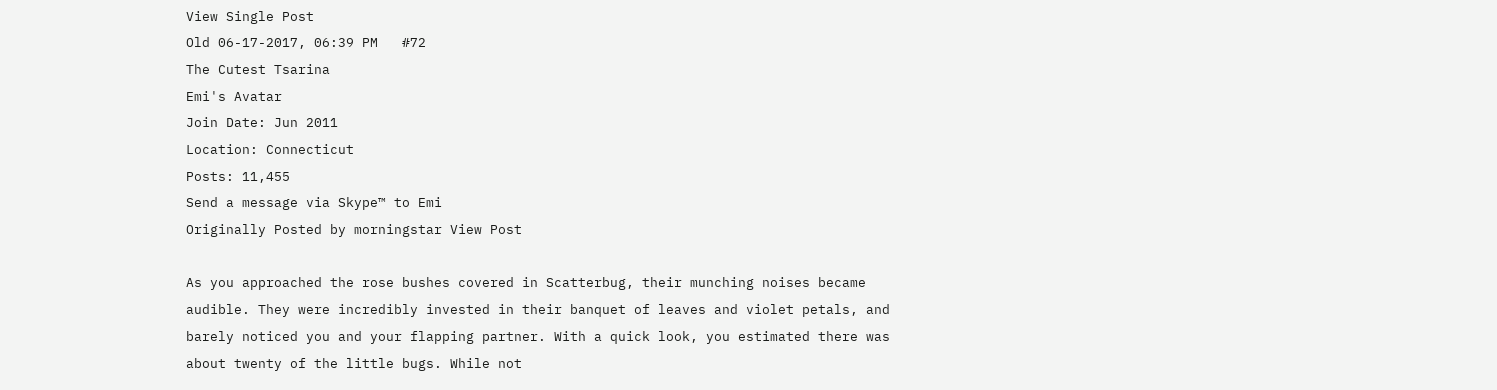View Single Post
Old 06-17-2017, 06:39 PM   #72
The Cutest Tsarina
Emi's Avatar
Join Date: Jun 2011
Location: Connecticut
Posts: 11,455
Send a message via Skype™ to Emi
Originally Posted by morningstar View Post

As you approached the rose bushes covered in Scatterbug, their munching noises became audible. They were incredibly invested in their banquet of leaves and violet petals, and barely noticed you and your flapping partner. With a quick look, you estimated there was about twenty of the little bugs. While not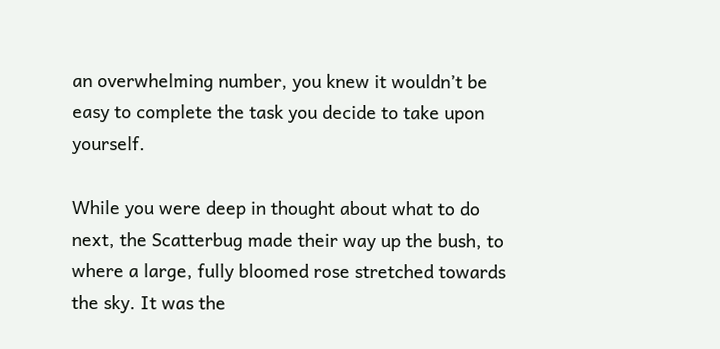an overwhelming number, you knew it wouldn’t be easy to complete the task you decide to take upon yourself.

While you were deep in thought about what to do next, the Scatterbug made their way up the bush, to where a large, fully bloomed rose stretched towards the sky. It was the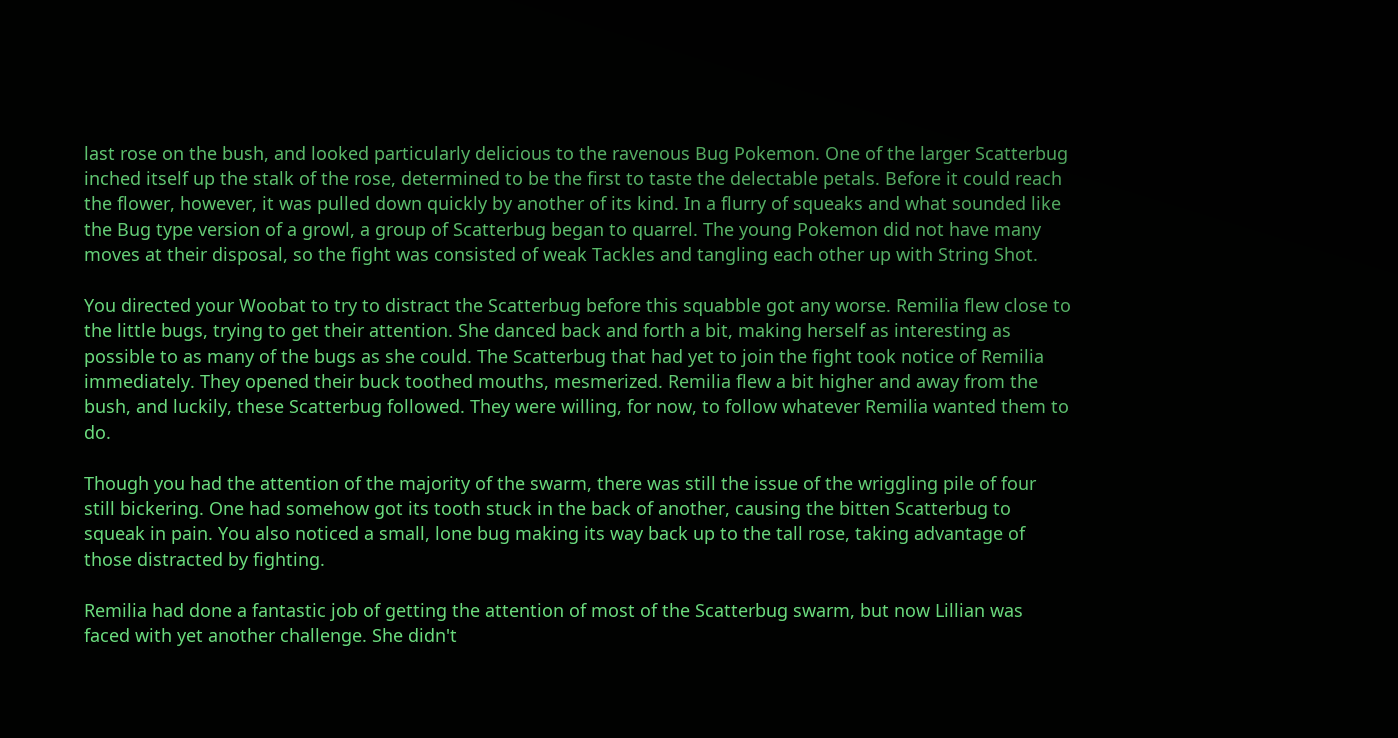last rose on the bush, and looked particularly delicious to the ravenous Bug Pokemon. One of the larger Scatterbug inched itself up the stalk of the rose, determined to be the first to taste the delectable petals. Before it could reach the flower, however, it was pulled down quickly by another of its kind. In a flurry of squeaks and what sounded like the Bug type version of a growl, a group of Scatterbug began to quarrel. The young Pokemon did not have many moves at their disposal, so the fight was consisted of weak Tackles and tangling each other up with String Shot.

You directed your Woobat to try to distract the Scatterbug before this squabble got any worse. Remilia flew close to the little bugs, trying to get their attention. She danced back and forth a bit, making herself as interesting as possible to as many of the bugs as she could. The Scatterbug that had yet to join the fight took notice of Remilia immediately. They opened their buck toothed mouths, mesmerized. Remilia flew a bit higher and away from the bush, and luckily, these Scatterbug followed. They were willing, for now, to follow whatever Remilia wanted them to do.

Though you had the attention of the majority of the swarm, there was still the issue of the wriggling pile of four still bickering. One had somehow got its tooth stuck in the back of another, causing the bitten Scatterbug to squeak in pain. You also noticed a small, lone bug making its way back up to the tall rose, taking advantage of those distracted by fighting.

Remilia had done a fantastic job of getting the attention of most of the Scatterbug swarm, but now Lillian was faced with yet another challenge. She didn't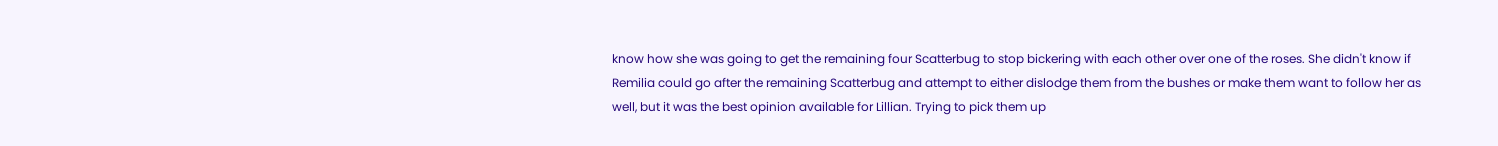know how she was going to get the remaining four Scatterbug to stop bickering with each other over one of the roses. She didn't know if Remilia could go after the remaining Scatterbug and attempt to either dislodge them from the bushes or make them want to follow her as well, but it was the best opinion available for Lillian. Trying to pick them up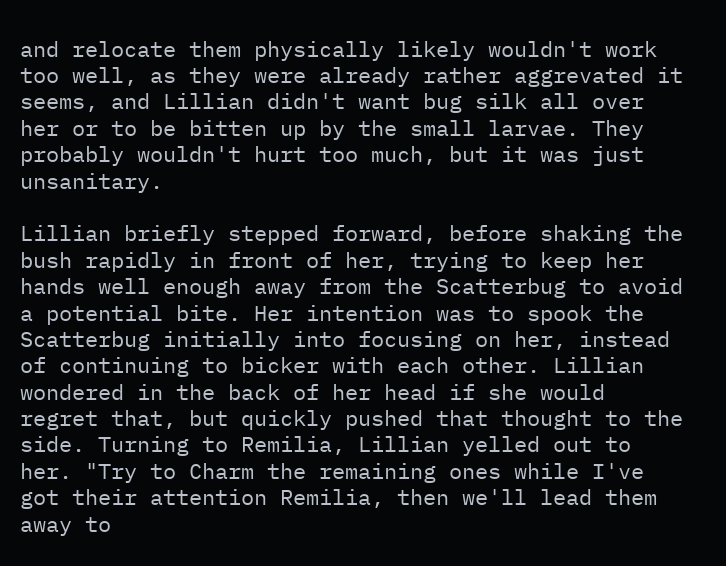and relocate them physically likely wouldn't work too well, as they were already rather aggrevated it seems, and Lillian didn't want bug silk all over her or to be bitten up by the small larvae. They probably wouldn't hurt too much, but it was just unsanitary.

Lillian briefly stepped forward, before shaking the bush rapidly in front of her, trying to keep her hands well enough away from the Scatterbug to avoid a potential bite. Her intention was to spook the Scatterbug initially into focusing on her, instead of continuing to bicker with each other. Lillian wondered in the back of her head if she would regret that, but quickly pushed that thought to the side. Turning to Remilia, Lillian yelled out to her. "Try to Charm the remaining ones while I've got their attention Remilia, then we'll lead them away to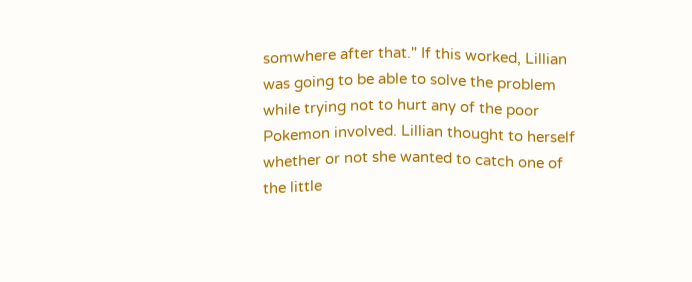somwhere after that." If this worked, Lillian was going to be able to solve the problem while trying not to hurt any of the poor Pokemon involved. Lillian thought to herself whether or not she wanted to catch one of the little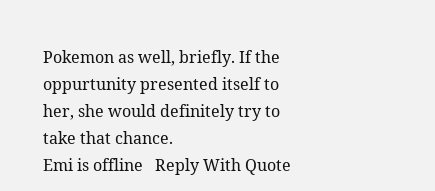Pokemon as well, briefly. If the oppurtunity presented itself to her, she would definitely try to take that chance.
Emi is offline   Reply With Quote